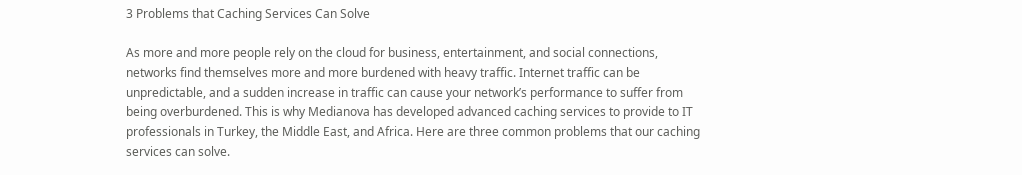3 Problems that Caching Services Can Solve

As more and more people rely on the cloud for business, entertainment, and social connections, networks find themselves more and more burdened with heavy traffic. Internet traffic can be unpredictable, and a sudden increase in traffic can cause your network’s performance to suffer from being overburdened. This is why Medianova has developed advanced caching services to provide to IT professionals in Turkey, the Middle East, and Africa. Here are three common problems that our caching services can solve.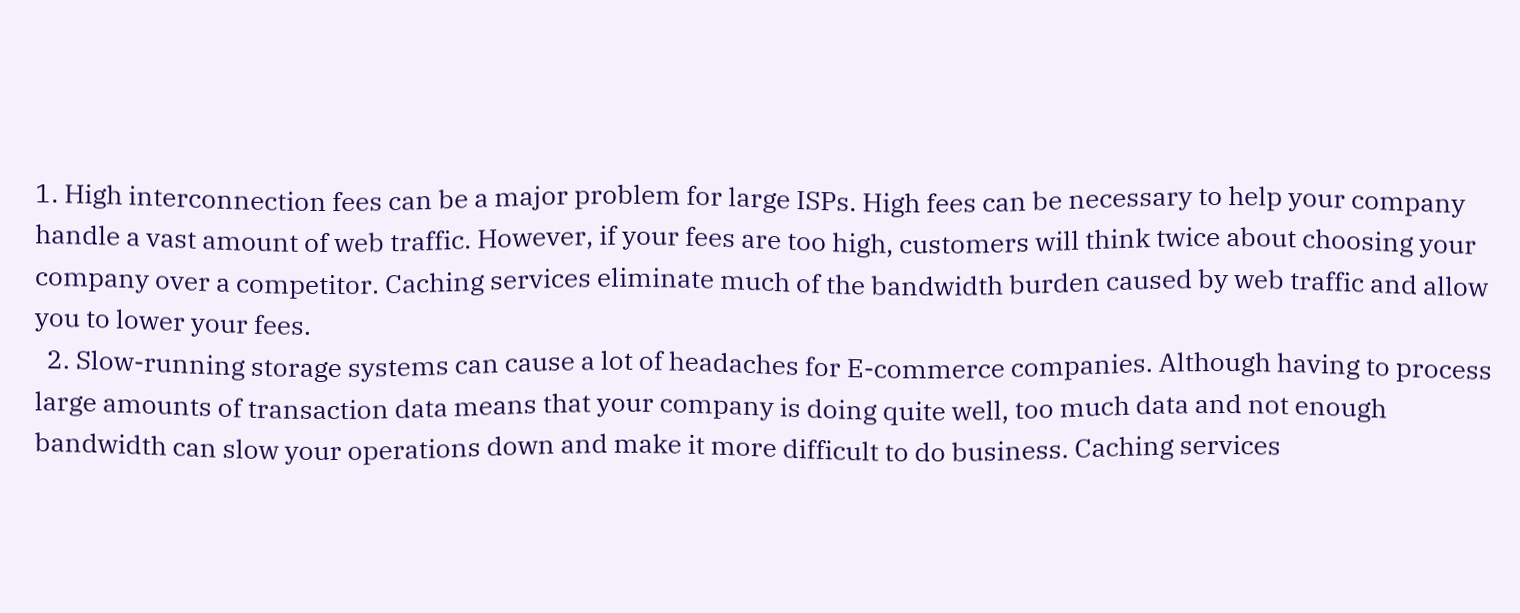1. High interconnection fees can be a major problem for large ISPs. High fees can be necessary to help your company handle a vast amount of web traffic. However, if your fees are too high, customers will think twice about choosing your company over a competitor. Caching services eliminate much of the bandwidth burden caused by web traffic and allow you to lower your fees.
  2. Slow-running storage systems can cause a lot of headaches for E-commerce companies. Although having to process large amounts of transaction data means that your company is doing quite well, too much data and not enough bandwidth can slow your operations down and make it more difficult to do business. Caching services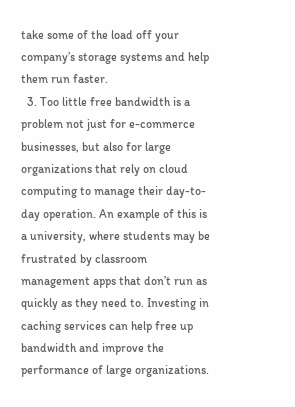take some of the load off your company’s storage systems and help them run faster.
  3. Too little free bandwidth is a problem not just for e-commerce businesses, but also for large organizations that rely on cloud computing to manage their day-to-day operation. An example of this is a university, where students may be frustrated by classroom management apps that don’t run as quickly as they need to. Investing in caching services can help free up bandwidth and improve the performance of large organizations.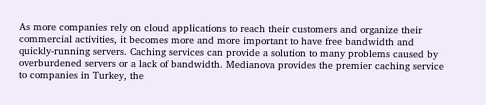As more companies rely on cloud applications to reach their customers and organize their commercial activities, it becomes more and more important to have free bandwidth and quickly-running servers. Caching services can provide a solution to many problems caused by overburdened servers or a lack of bandwidth. Medianova provides the premier caching service to companies in Turkey, the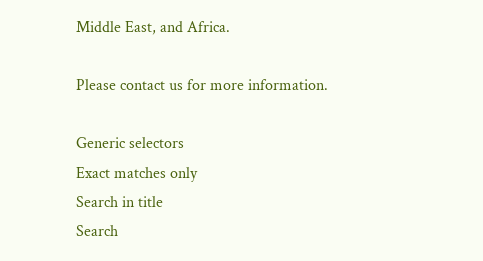Middle East, and Africa.

Please contact us for more information.

Generic selectors
Exact matches only
Search in title
Search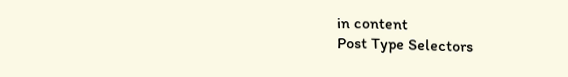in content
Post Type Selectors